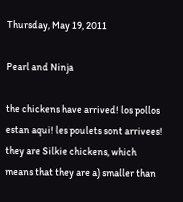Thursday, May 19, 2011

Pearl and Ninja

the chickens have arrived! los pollos estan aqui! les poulets sont arrivees!
they are Silkie chickens, which means that they are a) smaller than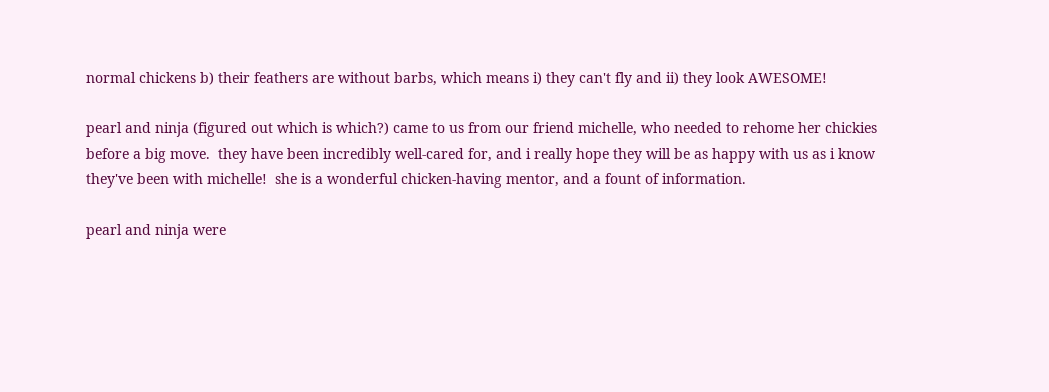normal chickens b) their feathers are without barbs, which means i) they can't fly and ii) they look AWESOME!

pearl and ninja (figured out which is which?) came to us from our friend michelle, who needed to rehome her chickies before a big move.  they have been incredibly well-cared for, and i really hope they will be as happy with us as i know they've been with michelle!  she is a wonderful chicken-having mentor, and a fount of information.

pearl and ninja were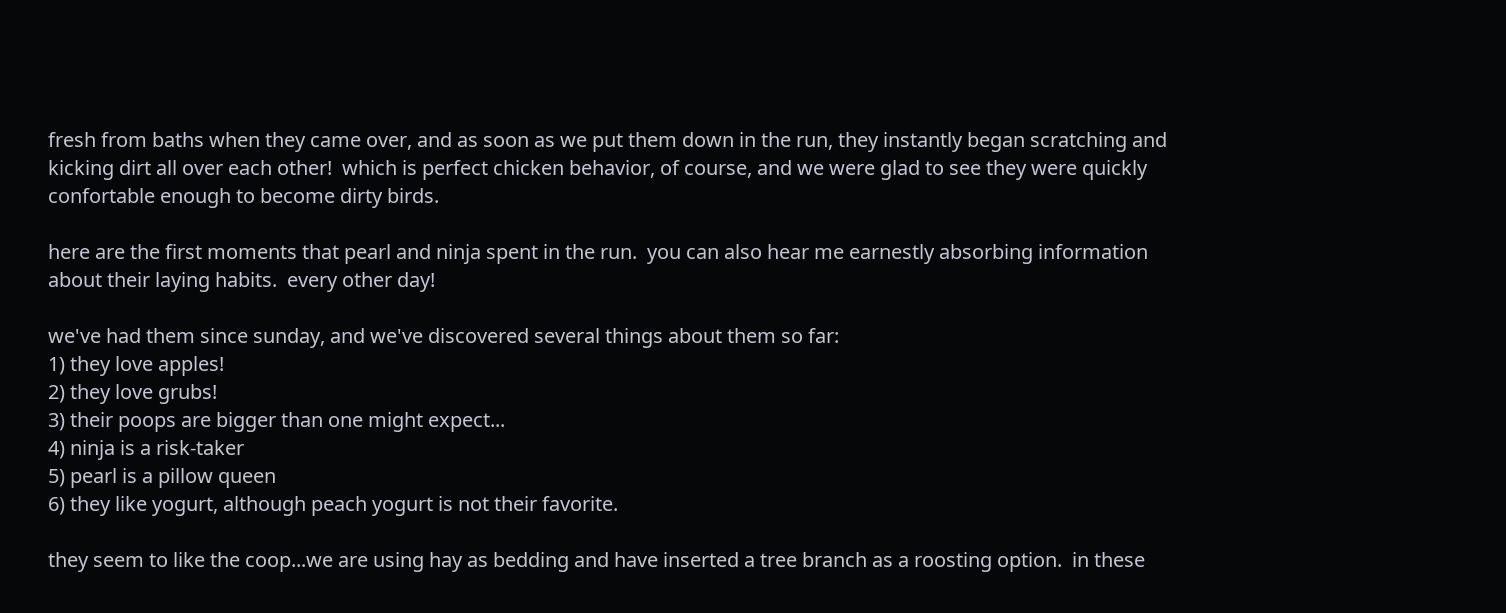fresh from baths when they came over, and as soon as we put them down in the run, they instantly began scratching and kicking dirt all over each other!  which is perfect chicken behavior, of course, and we were glad to see they were quickly confortable enough to become dirty birds.

here are the first moments that pearl and ninja spent in the run.  you can also hear me earnestly absorbing information about their laying habits.  every other day!

we've had them since sunday, and we've discovered several things about them so far:
1) they love apples!
2) they love grubs!
3) their poops are bigger than one might expect...
4) ninja is a risk-taker
5) pearl is a pillow queen
6) they like yogurt, although peach yogurt is not their favorite.

they seem to like the coop...we are using hay as bedding and have inserted a tree branch as a roosting option.  in these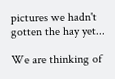pictures we hadn't gotten the hay yet...

We are thinking of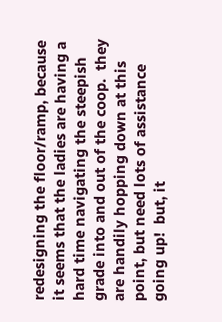redesigning the floor/ramp, because it seems that the ladies are having a hard time navigating the steepish grade into and out of the coop.  they are handily hopping down at this point, but need lots of assistance going up!  but, it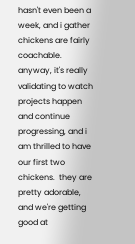hasn't even been a week, and i gather chickens are fairly coachable.
anyway, it's really validating to watch projects happen and continue progressing, and i am thrilled to have our first two chickens.  they are pretty adorable, and we're getting good at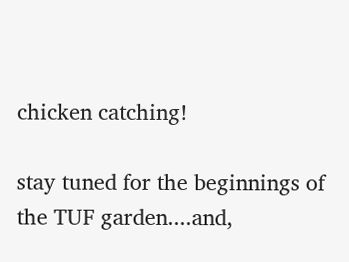chicken catching!

stay tuned for the beginnings of the TUF garden....and,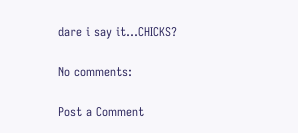dare i say it...CHICKS?

No comments:

Post a Comment